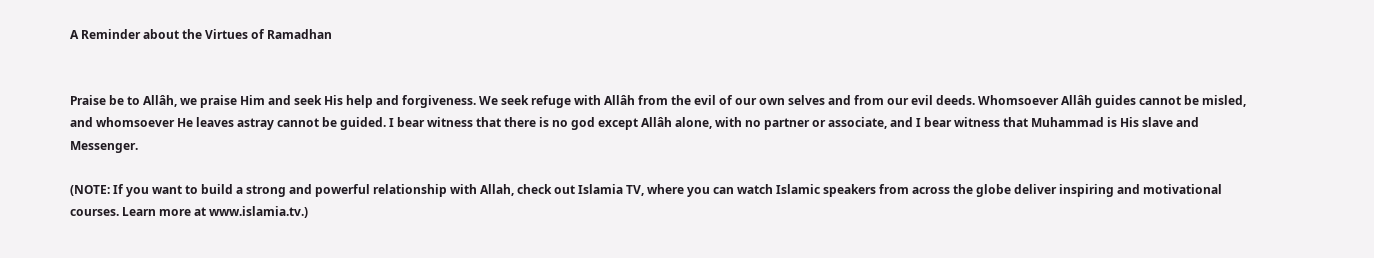A Reminder about the Virtues of Ramadhan


Praise be to Allâh, we praise Him and seek His help and forgiveness. We seek refuge with Allâh from the evil of our own selves and from our evil deeds. Whomsoever Allâh guides cannot be misled, and whomsoever He leaves astray cannot be guided. I bear witness that there is no god except Allâh alone, with no partner or associate, and I bear witness that Muhammad is His slave and Messenger.

(NOTE: If you want to build a strong and powerful relationship with Allah, check out Islamia TV, where you can watch Islamic speakers from across the globe deliver inspiring and motivational courses. Learn more at www.islamia.tv.)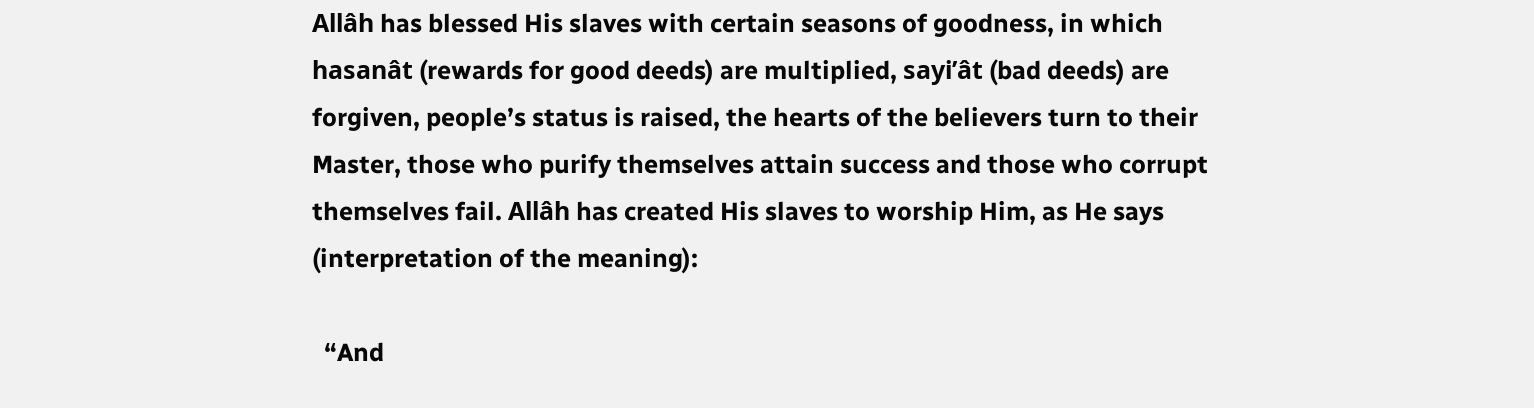Allâh has blessed His slaves with certain seasons of goodness, in which hasanât (rewards for good deeds) are multiplied, sayi’ât (bad deeds) are forgiven, people’s status is raised, the hearts of the believers turn to their Master, those who purify themselves attain success and those who corrupt themselves fail. Allâh has created His slaves to worship Him, as He says (interpretation of the meaning):

  “And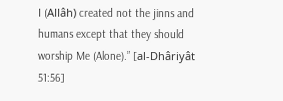I (Allâh) created not the jinns and humans except that they should worship Me (Alone).” [al-Dhâriyât 51:56]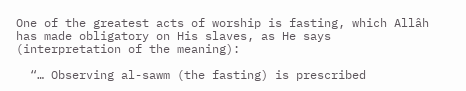One of the greatest acts of worship is fasting, which Allâh has made obligatory on His slaves, as He says (interpretation of the meaning):

  “… Observing al-sawm (the fasting) is prescribed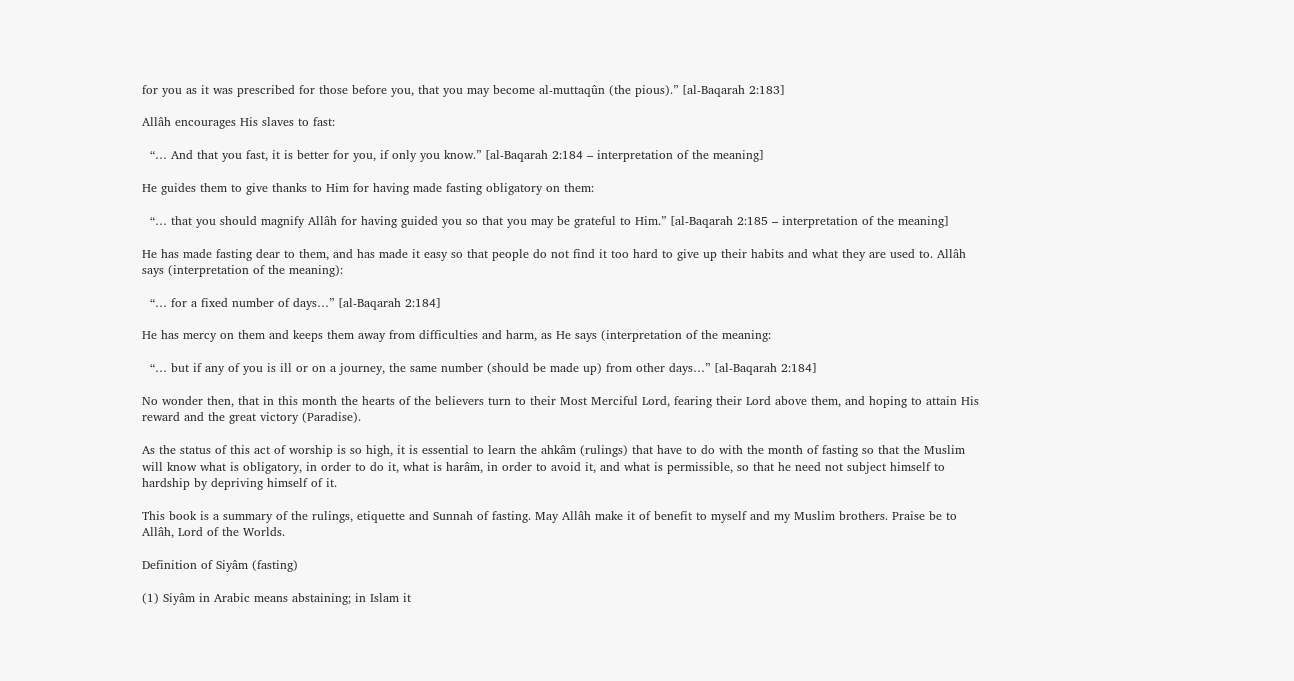for you as it was prescribed for those before you, that you may become al-muttaqûn (the pious).” [al-Baqarah 2:183]

Allâh encourages His slaves to fast:

  “… And that you fast, it is better for you, if only you know.” [al-Baqarah 2:184 – interpretation of the meaning]

He guides them to give thanks to Him for having made fasting obligatory on them:

  “… that you should magnify Allâh for having guided you so that you may be grateful to Him.” [al-Baqarah 2:185 – interpretation of the meaning]

He has made fasting dear to them, and has made it easy so that people do not find it too hard to give up their habits and what they are used to. Allâh says (interpretation of the meaning):

  “… for a fixed number of days…” [al-Baqarah 2:184]

He has mercy on them and keeps them away from difficulties and harm, as He says (interpretation of the meaning:

  “… but if any of you is ill or on a journey, the same number (should be made up) from other days…” [al-Baqarah 2:184]

No wonder then, that in this month the hearts of the believers turn to their Most Merciful Lord, fearing their Lord above them, and hoping to attain His reward and the great victory (Paradise).

As the status of this act of worship is so high, it is essential to learn the ahkâm (rulings) that have to do with the month of fasting so that the Muslim will know what is obligatory, in order to do it, what is harâm, in order to avoid it, and what is permissible, so that he need not subject himself to hardship by depriving himself of it.

This book is a summary of the rulings, etiquette and Sunnah of fasting. May Allâh make it of benefit to myself and my Muslim brothers. Praise be to Allâh, Lord of the Worlds.

Definition of Siyâm (fasting)

(1) Siyâm in Arabic means abstaining; in Islam it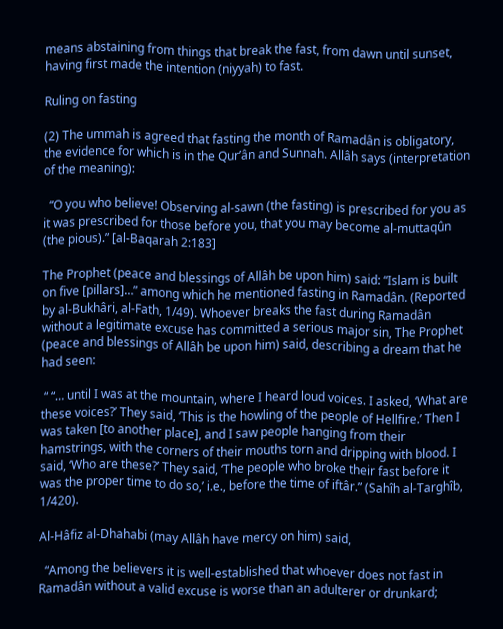means abstaining from things that break the fast, from dawn until sunset, having first made the intention (niyyah) to fast.

Ruling on fasting

(2) The ummah is agreed that fasting the month of Ramadân is obligatory, the evidence for which is in the Qur’ân and Sunnah. Allâh says (interpretation of the meaning):

  “O you who believe! Observing al-sawn (the fasting) is prescribed for you as it was prescribed for those before you, that you may become al-muttaqûn (the pious).” [al-Baqarah 2:183]

The Prophet (peace and blessings of Allâh be upon him) said: “Islam is built on five [pillars]…” among which he mentioned fasting in Ramadân. (Reported by al-Bukhâri, al-Fath, 1/49). Whoever breaks the fast during Ramadân without a legitimate excuse has committed a serious major sin, The Prophet (peace and blessings of Allâh be upon him) said, describing a dream that he had seen:

 “ “… until I was at the mountain, where I heard loud voices. I asked, ‘What are these voices?’ They said, ‘This is the howling of the people of Hellfire.’ Then I was taken [to another place], and I saw people hanging from their hamstrings, with the corners of their mouths torn and dripping with blood. I said, ‘Who are these?’ They said, ‘The people who broke their fast before it was the proper time to do so,’ i.e., before the time of iftâr.” (Sahîh al-Targhîb, 1/420).

Al-Hâfiz al-Dhahabi (may Allâh have mercy on him) said,

  “Among the believers it is well-established that whoever does not fast in Ramadân without a valid excuse is worse than an adulterer or drunkard;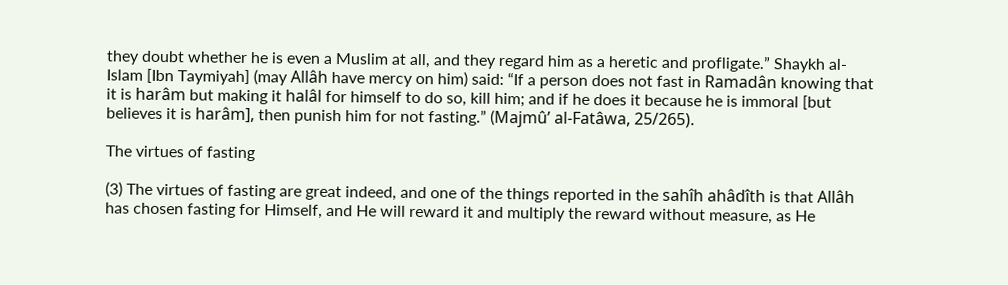they doubt whether he is even a Muslim at all, and they regard him as a heretic and profligate.” Shaykh al-Islam [Ibn Taymiyah] (may Allâh have mercy on him) said: “If a person does not fast in Ramadân knowing that it is harâm but making it halâl for himself to do so, kill him; and if he does it because he is immoral [but believes it is harâm], then punish him for not fasting.” (Majmû’ al-Fatâwa, 25/265).

The virtues of fasting

(3) The virtues of fasting are great indeed, and one of the things reported in the sahîh ahâdîth is that Allâh has chosen fasting for Himself, and He will reward it and multiply the reward without measure, as He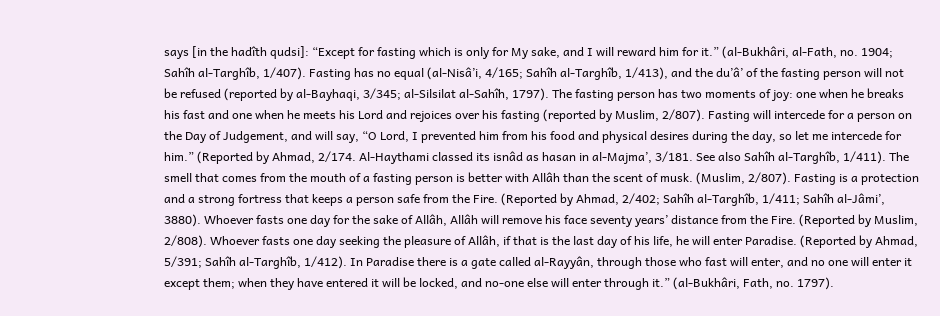says [in the hadîth qudsi]: “Except for fasting which is only for My sake, and I will reward him for it.” (al-Bukhâri, al-Fath, no. 1904; Sahîh al-Targhîb, 1/407). Fasting has no equal (al-Nisâ’i, 4/165; Sahîh al-Targhîb, 1/413), and the du’â’ of the fasting person will not be refused (reported by al-Bayhaqi, 3/345; al-Silsilat al-Sahîh, 1797). The fasting person has two moments of joy: one when he breaks his fast and one when he meets his Lord and rejoices over his fasting (reported by Muslim, 2/807). Fasting will intercede for a person on the Day of Judgement, and will say, “O Lord, I prevented him from his food and physical desires during the day, so let me intercede for him.” (Reported by Ahmad, 2/174. Al-Haythami classed its isnâd as hasan in al-Majma’, 3/181. See also Sahîh al-Targhîb, 1/411). The smell that comes from the mouth of a fasting person is better with Allâh than the scent of musk. (Muslim, 2/807). Fasting is a protection and a strong fortress that keeps a person safe from the Fire. (Reported by Ahmad, 2/402; Sahîh al-Targhîb, 1/411; Sahîh al-Jâmi’, 3880). Whoever fasts one day for the sake of Allâh, Allâh will remove his face seventy years’ distance from the Fire. (Reported by Muslim, 2/808). Whoever fasts one day seeking the pleasure of Allâh, if that is the last day of his life, he will enter Paradise. (Reported by Ahmad, 5/391; Sahîh al-Targhîb, 1/412). In Paradise there is a gate called al-Rayyân, through those who fast will enter, and no one will enter it except them; when they have entered it will be locked, and no-one else will enter through it.” (al-Bukhâri, Fath, no. 1797).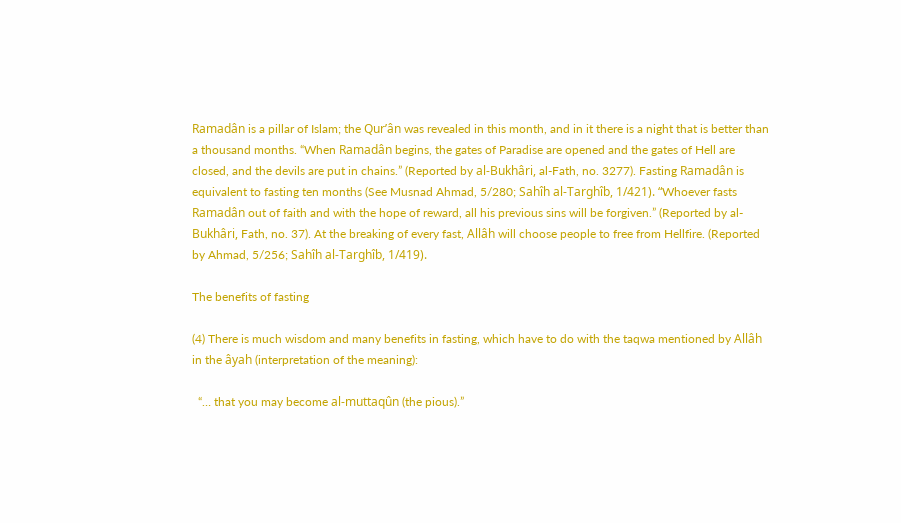Ramadân is a pillar of Islam; the Qur’ân was revealed in this month, and in it there is a night that is better than a thousand months. “When Ramadân begins, the gates of Paradise are opened and the gates of Hell are closed, and the devils are put in chains.” (Reported by al-Bukhâri, al-Fath, no. 3277). Fasting Ramadân is equivalent to fasting ten months (See Musnad Ahmad, 5/280; Sahîh al-Targhîb, 1/421). “Whoever fasts Ramadân out of faith and with the hope of reward, all his previous sins will be forgiven.” (Reported by al-Bukhâri, Fath, no. 37). At the breaking of every fast, Allâh will choose people to free from Hellfire. (Reported by Ahmad, 5/256; Sahîh al-Targhîb, 1/419).

The benefits of fasting

(4) There is much wisdom and many benefits in fasting, which have to do with the taqwa mentioned by Allâh in the âyah (interpretation of the meaning):

  “… that you may become al-muttaqûn (the pious).”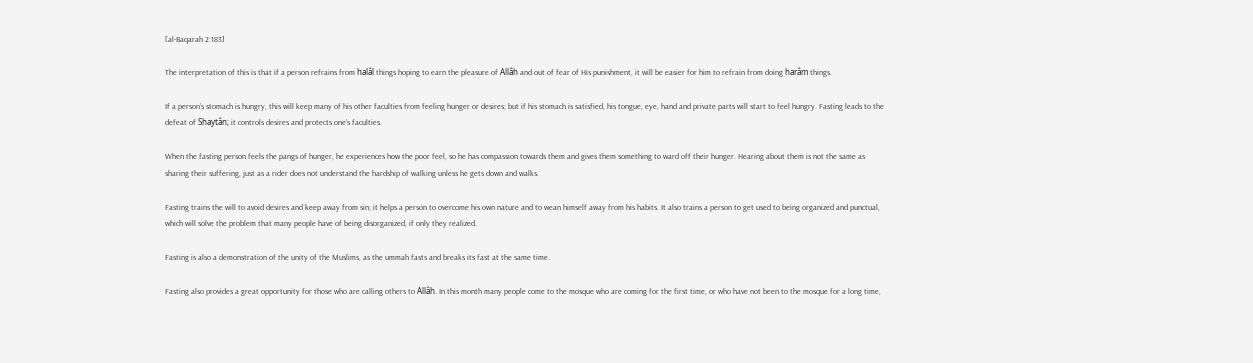[al-Baqarah 2:183]

The interpretation of this is that if a person refrains from halâl things hoping to earn the pleasure of Allâh and out of fear of His punishment, it will be easier for him to refrain from doing harâm things.

If a person’s stomach is hungry, this will keep many of his other faculties from feeling hunger or desires; but if his stomach is satisfied, his tongue, eye, hand and private parts will start to feel hungry. Fasting leads to the defeat of Shaytân; it controls desires and protects one’s faculties.

When the fasting person feels the pangs of hunger, he experiences how the poor feel, so he has compassion towards them and gives them something to ward off their hunger. Hearing about them is not the same as sharing their suffering, just as a rider does not understand the hardship of walking unless he gets down and walks.

Fasting trains the will to avoid desires and keep away from sin; it helps a person to overcome his own nature and to wean himself away from his habits. It also trains a person to get used to being organized and punctual, which will solve the problem that many people have of being disorganized, if only they realized.

Fasting is also a demonstration of the unity of the Muslims, as the ummah fasts and breaks its fast at the same time.

Fasting also provides a great opportunity for those who are calling others to Allâh. In this month many people come to the mosque who are coming for the first time, or who have not been to the mosque for a long time,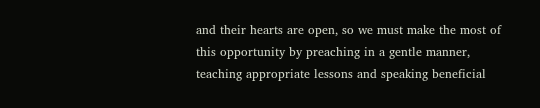and their hearts are open, so we must make the most of this opportunity by preaching in a gentle manner, teaching appropriate lessons and speaking beneficial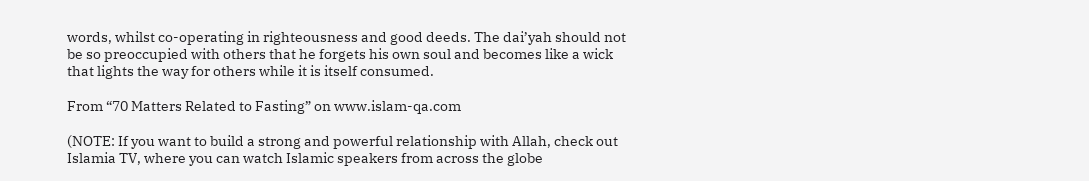words, whilst co-operating in righteousness and good deeds. The dai’yah should not be so preoccupied with others that he forgets his own soul and becomes like a wick that lights the way for others while it is itself consumed.

From “70 Matters Related to Fasting” on www.islam-qa.com

(NOTE: If you want to build a strong and powerful relationship with Allah, check out Islamia TV, where you can watch Islamic speakers from across the globe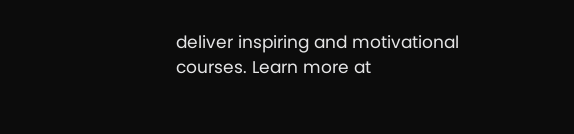deliver inspiring and motivational courses. Learn more at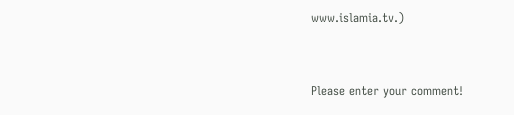www.islamia.tv.)


Please enter your comment!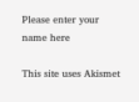Please enter your name here

This site uses Akismet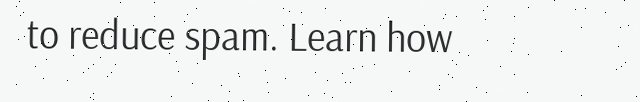to reduce spam. Learn how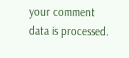your comment data is processed.